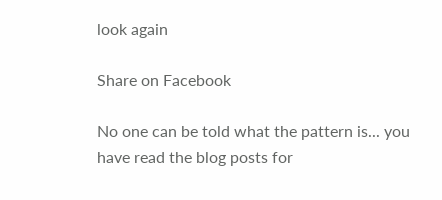look again

Share on Facebook

No one can be told what the pattern is... you have read the blog posts for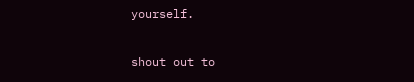yourself.

shout out to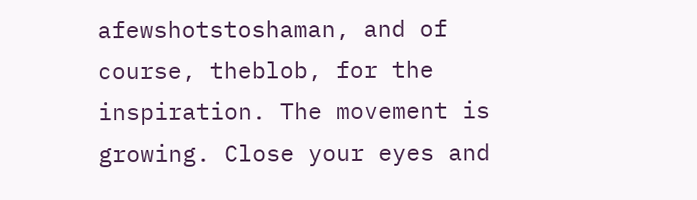afewshotstoshaman, and of course, theblob, for the inspiration. The movement is growing. Close your eyes and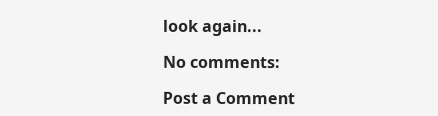look again...

No comments:

Post a Comment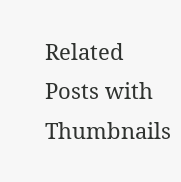Related Posts with Thumbnails